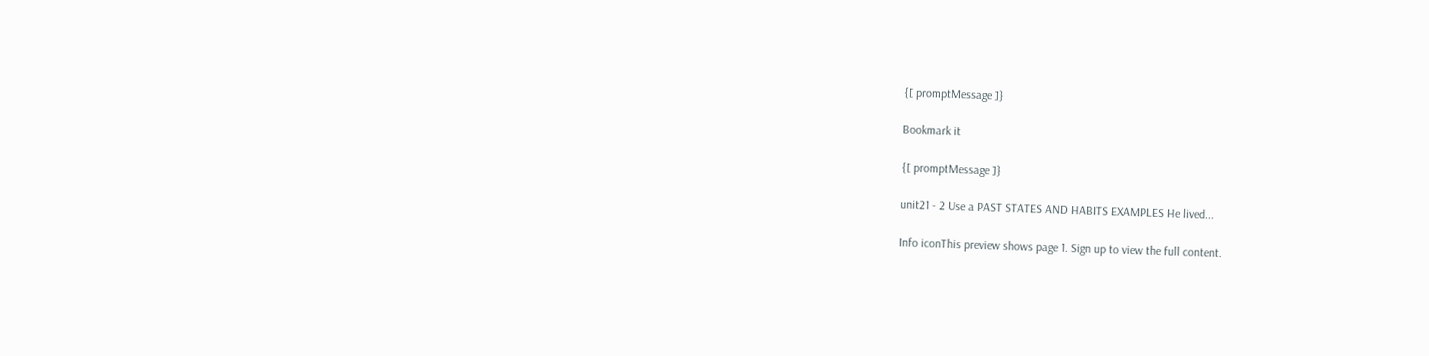{[ promptMessage ]}

Bookmark it

{[ promptMessage ]}

unit21 - 2 Use a PAST STATES AND HABITS EXAMPLES He lived...

Info iconThis preview shows page 1. Sign up to view the full content.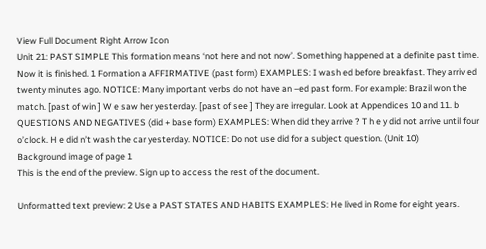View Full Document Right Arrow Icon
Unit 21: PAST SIMPLE This formation means ‘not here and not now’. Something happened at a definite past time. Now it is finished. 1 Formation a AFFIRMATIVE (past form) EXAMPLES: I wash ed before breakfast. They arriv ed twenty minutes ago. NOTICE: Many important verbs do not have an –ed past form. For example: Brazil won the match. [past of win ] W e saw her yesterday. [past of see ] They are irregular. Look at Appendices 10 and 11. b QUESTIONS AND NEGATIVES (did + base form) EXAMPLES: When did they arrive ? T h e y did not arrive until four o’clock. H e did n’t wash the car yesterday. NOTICE: Do not use did for a subject question. (Unit 10)
Background image of page 1
This is the end of the preview. Sign up to access the rest of the document.

Unformatted text preview: 2 Use a PAST STATES AND HABITS EXAMPLES: He lived in Rome for eight years.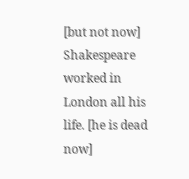[but not now] Shakespeare worked in London all his life. [he is dead now]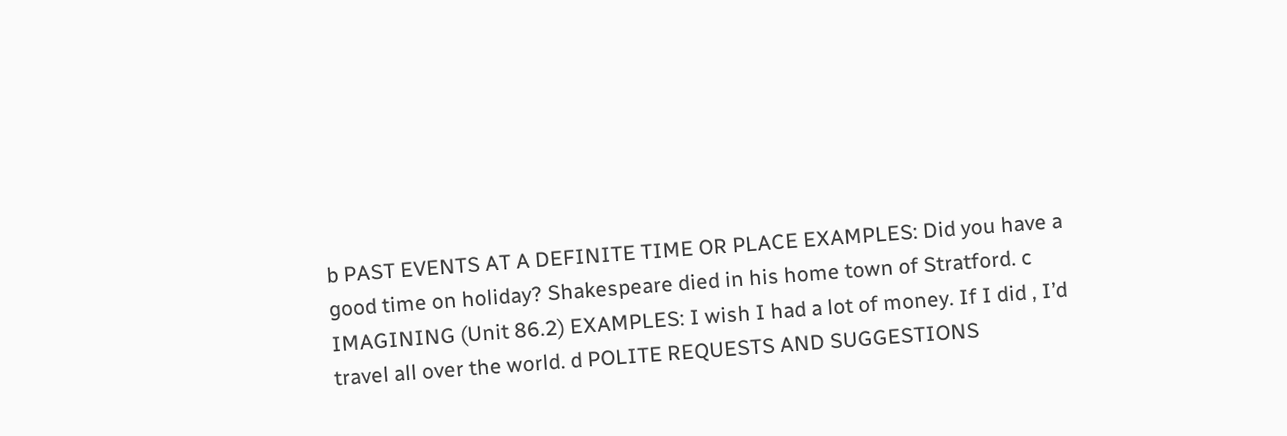b PAST EVENTS AT A DEFINITE TIME OR PLACE EXAMPLES: Did you have a good time on holiday? Shakespeare died in his home town of Stratford. c IMAGINING (Unit 86.2) EXAMPLES: I wish I had a lot of money. If I did , I’d travel all over the world. d POLITE REQUESTS AND SUGGESTIONS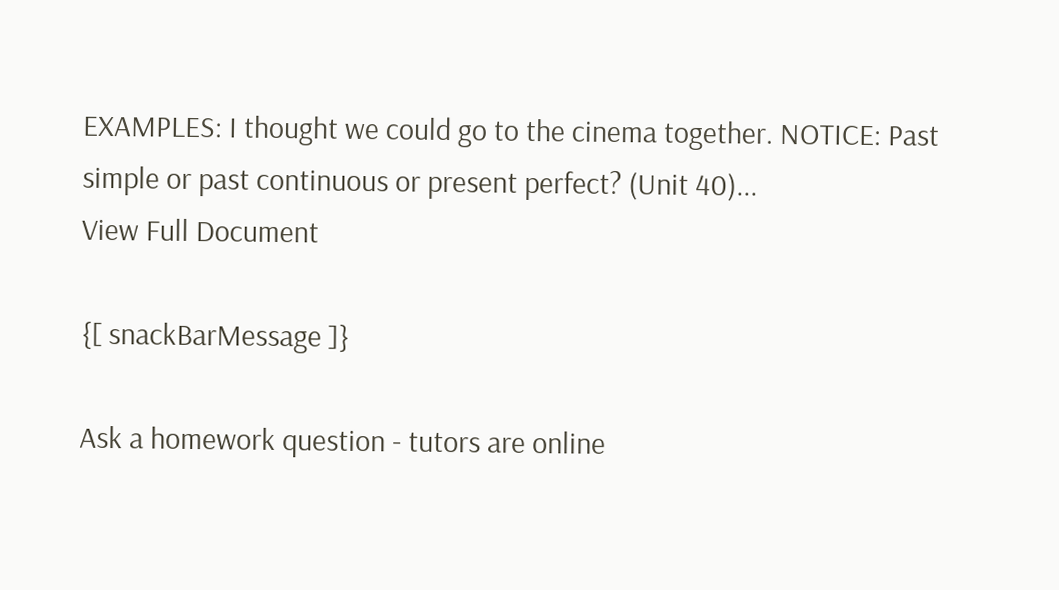EXAMPLES: I thought we could go to the cinema together. NOTICE: Past simple or past continuous or present perfect? (Unit 40)...
View Full Document

{[ snackBarMessage ]}

Ask a homework question - tutors are online